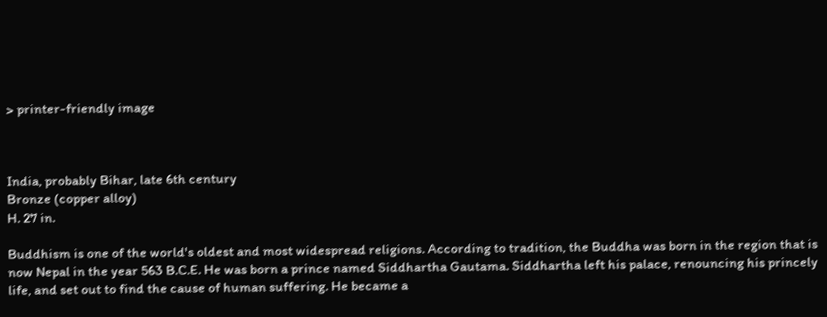> printer-friendly image



India, probably Bihar, late 6th century
Bronze (copper alloy)
H. 27 in.

Buddhism is one of the world's oldest and most widespread religions. According to tradition, the Buddha was born in the region that is now Nepal in the year 563 B.C.E. He was born a prince named Siddhartha Gautama. Siddhartha left his palace, renouncing his princely life, and set out to find the cause of human suffering. He became a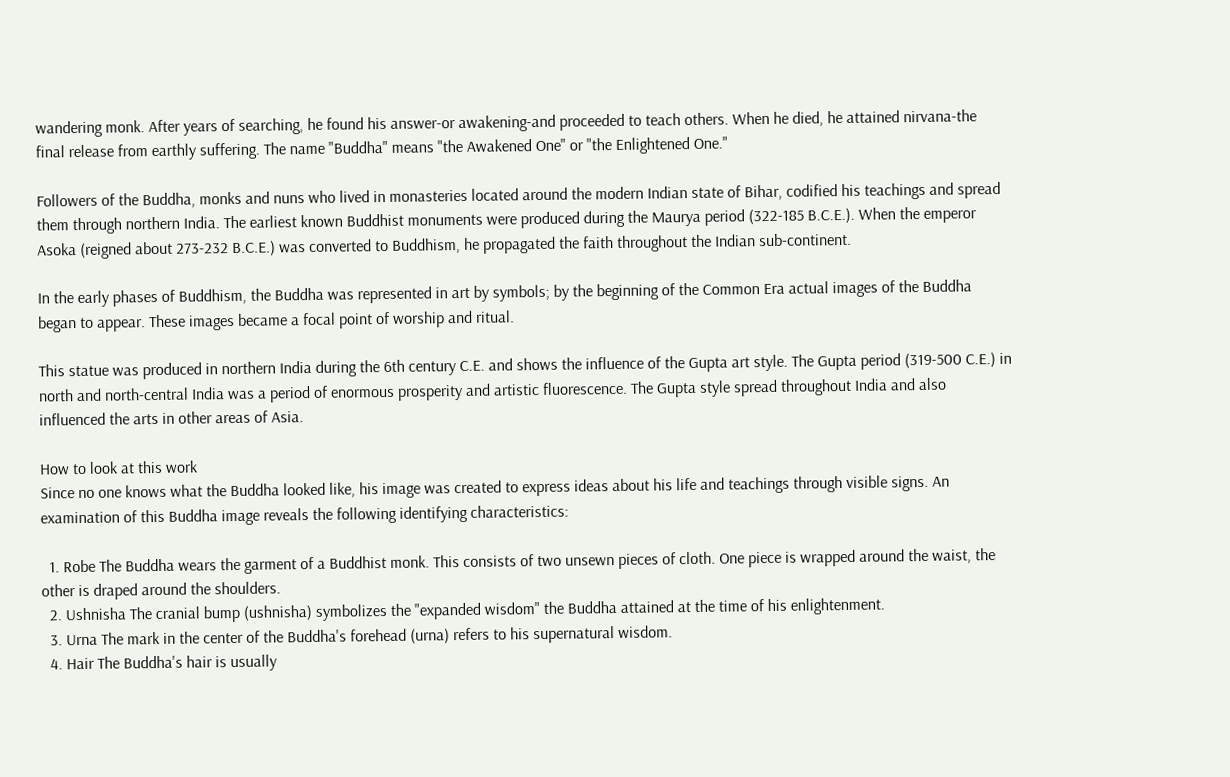wandering monk. After years of searching, he found his answer-or awakening-and proceeded to teach others. When he died, he attained nirvana-the final release from earthly suffering. The name "Buddha" means "the Awakened One" or "the Enlightened One."

Followers of the Buddha, monks and nuns who lived in monasteries located around the modern Indian state of Bihar, codified his teachings and spread them through northern India. The earliest known Buddhist monuments were produced during the Maurya period (322-185 B.C.E.). When the emperor Asoka (reigned about 273-232 B.C.E.) was converted to Buddhism, he propagated the faith throughout the Indian sub-continent.

In the early phases of Buddhism, the Buddha was represented in art by symbols; by the beginning of the Common Era actual images of the Buddha began to appear. These images became a focal point of worship and ritual.

This statue was produced in northern India during the 6th century C.E. and shows the influence of the Gupta art style. The Gupta period (319-500 C.E.) in north and north-central India was a period of enormous prosperity and artistic fluorescence. The Gupta style spread throughout India and also influenced the arts in other areas of Asia.

How to look at this work
Since no one knows what the Buddha looked like, his image was created to express ideas about his life and teachings through visible signs. An examination of this Buddha image reveals the following identifying characteristics:

  1. Robe The Buddha wears the garment of a Buddhist monk. This consists of two unsewn pieces of cloth. One piece is wrapped around the waist, the other is draped around the shoulders.
  2. Ushnisha The cranial bump (ushnisha) symbolizes the "expanded wisdom" the Buddha attained at the time of his enlightenment.
  3. Urna The mark in the center of the Buddha's forehead (urna) refers to his supernatural wisdom.
  4. Hair The Buddha's hair is usually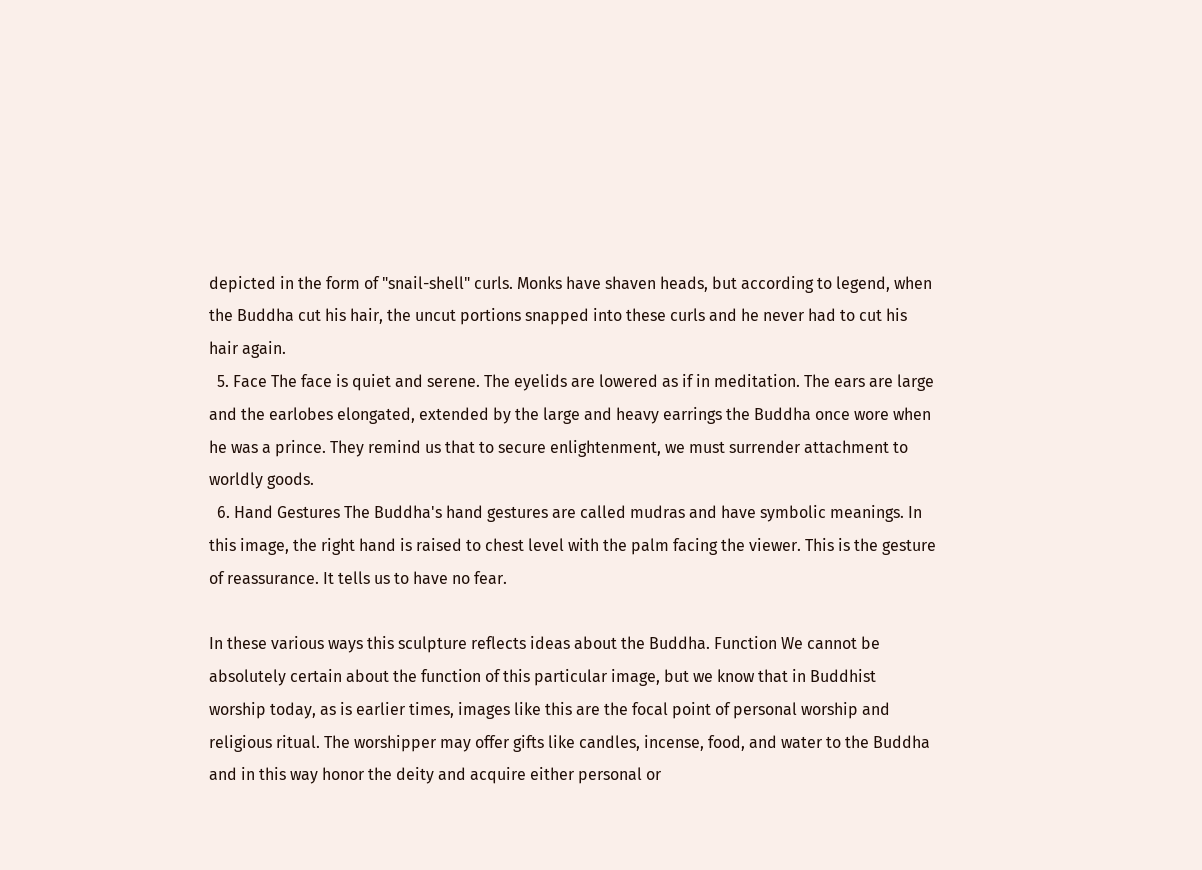depicted in the form of "snail-shell" curls. Monks have shaven heads, but according to legend, when the Buddha cut his hair, the uncut portions snapped into these curls and he never had to cut his hair again.
  5. Face The face is quiet and serene. The eyelids are lowered as if in meditation. The ears are large and the earlobes elongated, extended by the large and heavy earrings the Buddha once wore when he was a prince. They remind us that to secure enlightenment, we must surrender attachment to worldly goods.
  6. Hand Gestures The Buddha's hand gestures are called mudras and have symbolic meanings. In this image, the right hand is raised to chest level with the palm facing the viewer. This is the gesture of reassurance. It tells us to have no fear.

In these various ways this sculpture reflects ideas about the Buddha. Function We cannot be absolutely certain about the function of this particular image, but we know that in Buddhist worship today, as is earlier times, images like this are the focal point of personal worship and religious ritual. The worshipper may offer gifts like candles, incense, food, and water to the Buddha and in this way honor the deity and acquire either personal or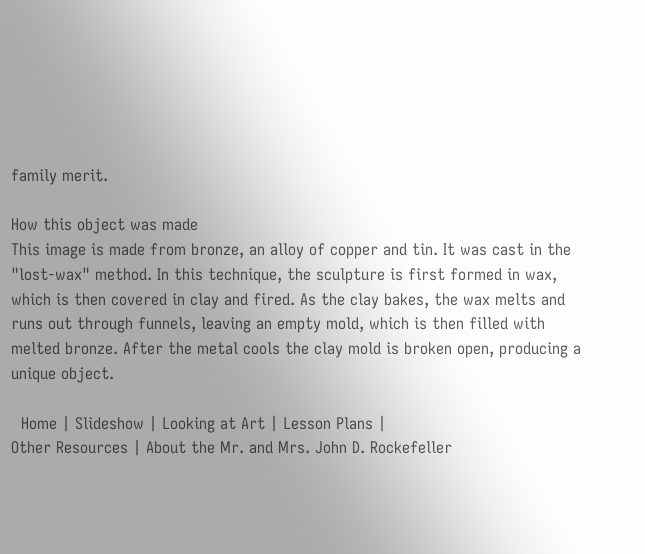family merit.

How this object was made
This image is made from bronze, an alloy of copper and tin. It was cast in the "lost-wax" method. In this technique, the sculpture is first formed in wax, which is then covered in clay and fired. As the clay bakes, the wax melts and runs out through funnels, leaving an empty mold, which is then filled with melted bronze. After the metal cools the clay mold is broken open, producing a unique object.

  Home | Slideshow | Looking at Art | Lesson Plans |
Other Resources | About the Mr. and Mrs. John D. Rockefeller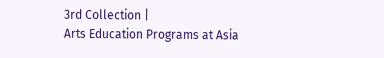3rd Collection |
Arts Education Programs at Asia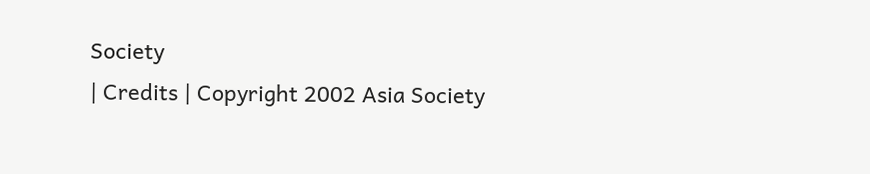Society
| Credits | Copyright 2002 Asia Society